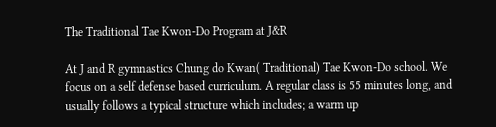The Traditional Tae Kwon-Do Program at J&R

At J and R gymnastics Chung do Kwan( Traditional) Tae Kwon-Do school. We focus on a self defense based curriculum. A regular class is 55 minutes long, and usually follows a typical structure which includes; a warm up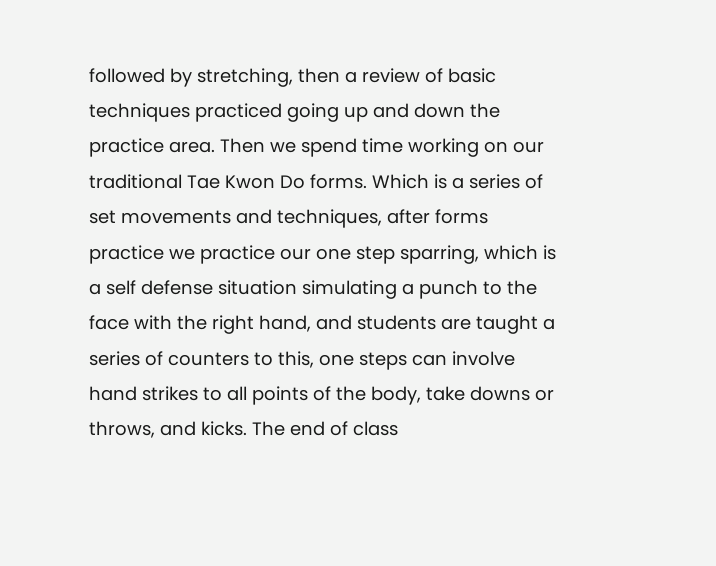followed by stretching, then a review of basic techniques practiced going up and down the practice area. Then we spend time working on our traditional Tae Kwon Do forms. Which is a series of set movements and techniques, after forms practice we practice our one step sparring, which is a self defense situation simulating a punch to the face with the right hand, and students are taught a series of counters to this, one steps can involve hand strikes to all points of the body, take downs or throws, and kicks. The end of class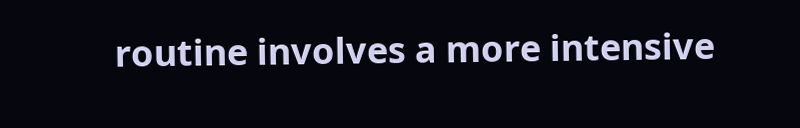routine involves a more intensive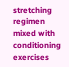stretching regimen mixed with conditioning exercises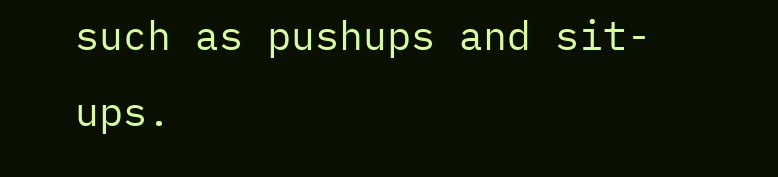such as pushups and sit-ups.